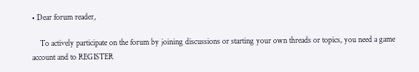• Dear forum reader,

    To actively participate on the forum by joining discussions or starting your own threads or topics, you need a game account and to REGISTER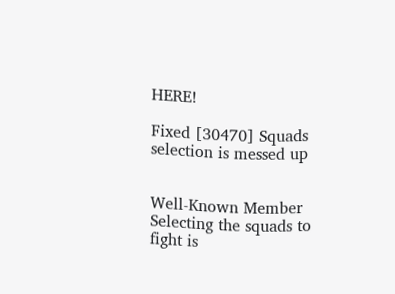HERE!

Fixed [30470] Squads selection is messed up


Well-Known Member
Selecting the squads to fight is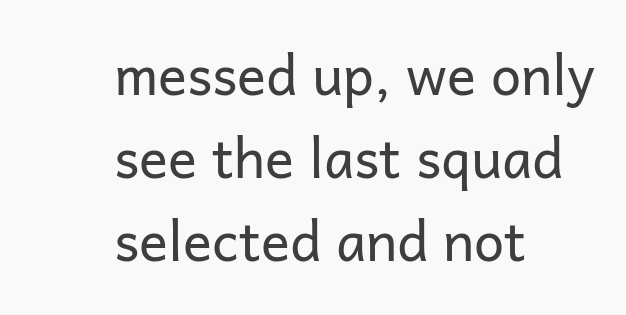messed up, we only see the last squad selected and not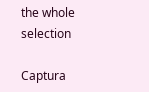the whole selection

Captura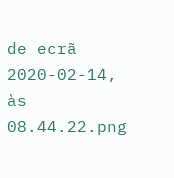de ecrã 2020-02-14, às 08.44.22.png